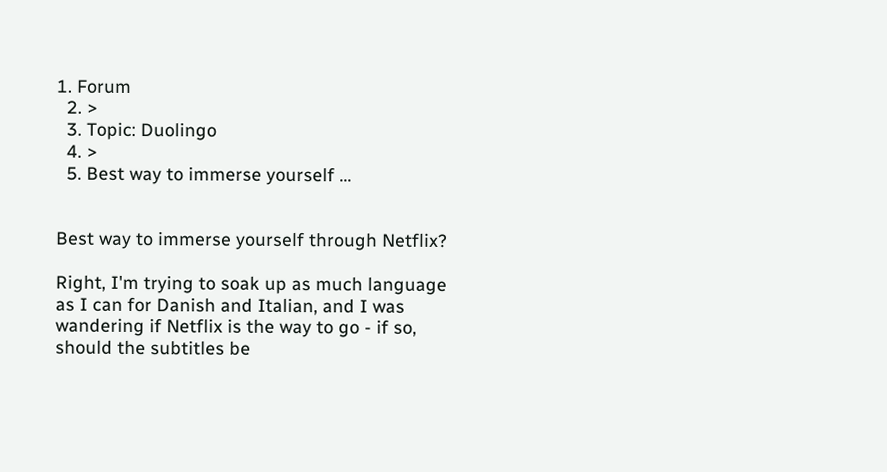1. Forum
  2. >
  3. Topic: Duolingo
  4. >
  5. Best way to immerse yourself …


Best way to immerse yourself through Netflix?

Right, I'm trying to soak up as much language as I can for Danish and Italian, and I was wandering if Netflix is the way to go - if so, should the subtitles be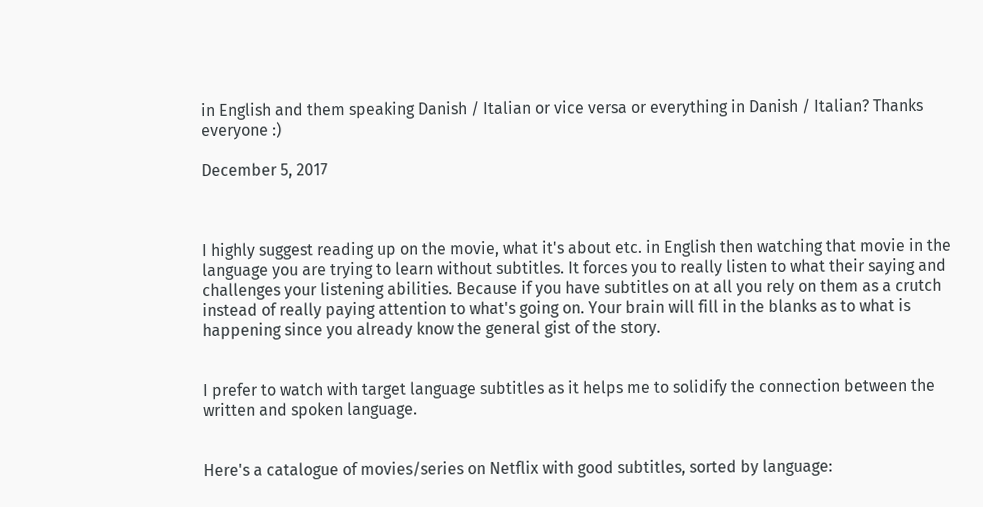in English and them speaking Danish / Italian or vice versa or everything in Danish / Italian? Thanks everyone :)

December 5, 2017



I highly suggest reading up on the movie, what it's about etc. in English then watching that movie in the language you are trying to learn without subtitles. It forces you to really listen to what their saying and challenges your listening abilities. Because if you have subtitles on at all you rely on them as a crutch instead of really paying attention to what's going on. Your brain will fill in the blanks as to what is happening since you already know the general gist of the story.


I prefer to watch with target language subtitles as it helps me to solidify the connection between the written and spoken language.


Here's a catalogue of movies/series on Netflix with good subtitles, sorted by language: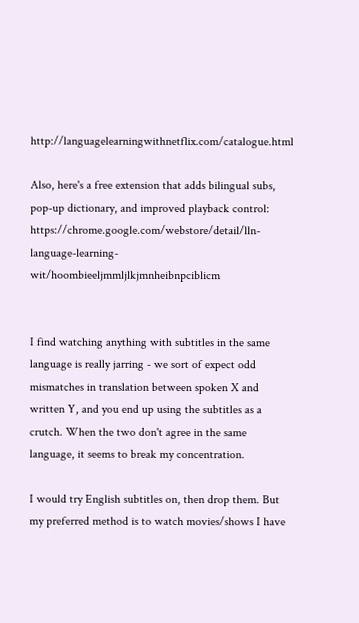http://languagelearningwithnetflix.com/catalogue.html

Also, here's a free extension that adds bilingual subs, pop-up dictionary, and improved playback control: https://chrome.google.com/webstore/detail/lln-language-learning-wit/hoombieeljmmljlkjmnheibnpciblicm


I find watching anything with subtitles in the same language is really jarring - we sort of expect odd mismatches in translation between spoken X and written Y, and you end up using the subtitles as a crutch. When the two don't agree in the same language, it seems to break my concentration.

I would try English subtitles on, then drop them. But my preferred method is to watch movies/shows I have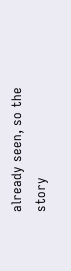already seen, so the story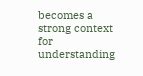becomes a strong context for understanding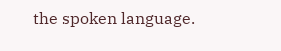the spoken language.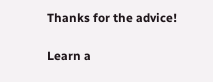Thanks for the advice!

Learn a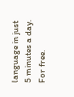language in just 5 minutes a day. For free.